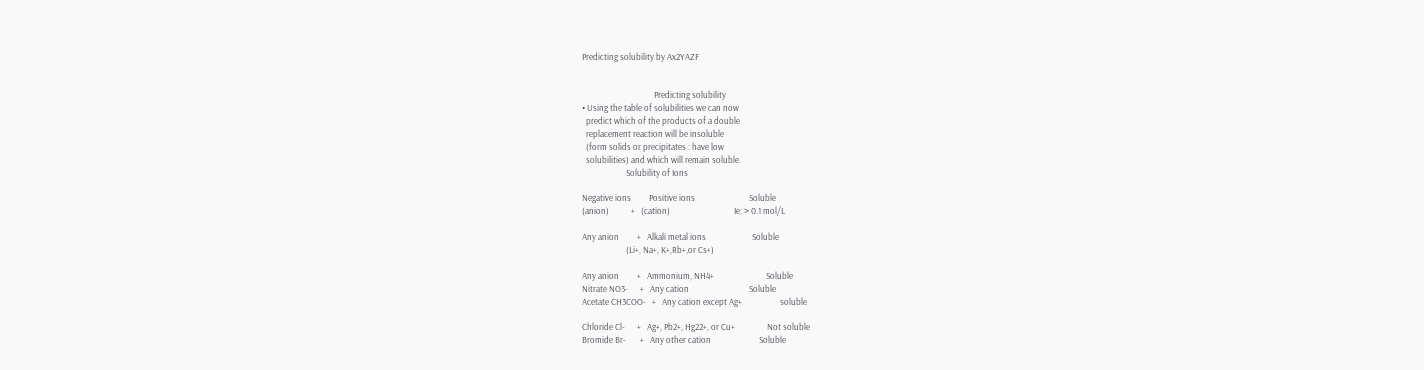Predicting solubility by Ax2YAZF


                                    Predicting solubility
• Using the table of solubilities we can now
  predict which of the products of a double
  replacement reaction will be insoluble
  (form solids or precipitates : have low
  solubilities) and which will remain soluble.
                      Solubility of Ions

Negative ions         Positive ions                           Soluble
(anion)           +   (cation)                                Ie: > 0.1 mol/L

Any anion         +   Alkali metal ions                       Soluble
                      (Li+, Na+, K+,Rb+,or Cs+)

Any anion         +   Ammonium, NH4+                          Soluble
Nitrate NO3-      +   Any cation                              Soluble
Acetate CH3COO-   +   Any cation except Ag+                   soluble

Chloride Cl-      +   Ag+, Pb2+, Hg22+, or Cu+                Not soluble
Bromide Br-       +   Any other cation                        Soluble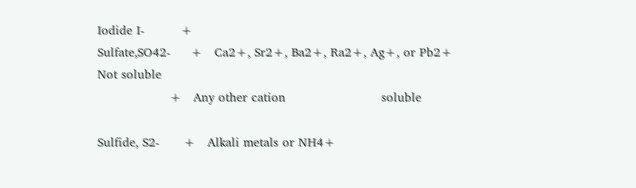Iodide I-         +
Sulfate,SO42-     +   Ca2+, Sr2+, Ba2+, Ra2+, Ag+, or Pb2+    Not soluble
                  +   Any other cation                        soluble

Sulfide, S2-      +   Alkali metals or NH4+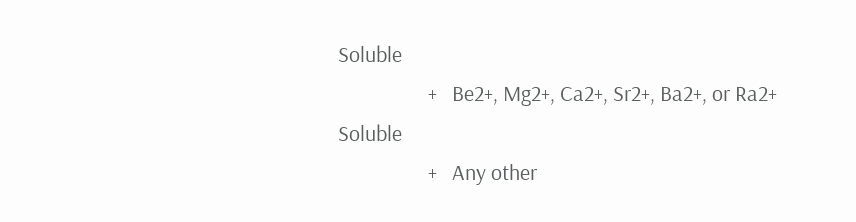Soluble
                  +   Be2+, Mg2+, Ca2+, Sr2+, Ba2+, or Ra2+   Soluble
                  +   Any other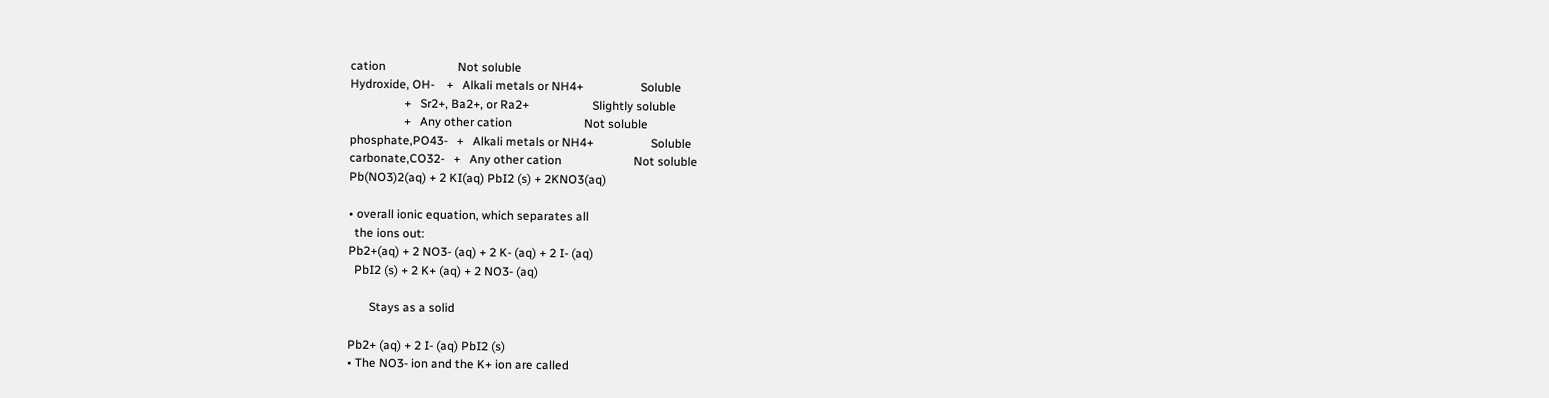cation                        Not soluble
Hydroxide, OH-    +   Alkali metals or NH4+                   Soluble
                  +   Sr2+, Ba2+, or Ra2+                     Slightly soluble
                  +   Any other cation                        Not soluble
phosphate,PO43-   +   Alkali metals or NH4+                   Soluble
carbonate,CO32-   +   Any other cation                        Not soluble
Pb(NO3)2(aq) + 2 KI(aq) PbI2 (s) + 2KNO3(aq)

• overall ionic equation, which separates all
  the ions out:
Pb2+(aq) + 2 NO3- (aq) + 2 K- (aq) + 2 I- (aq)
  PbI2 (s) + 2 K+ (aq) + 2 NO3- (aq)

       Stays as a solid

Pb2+ (aq) + 2 I- (aq) PbI2 (s)
• The NO3- ion and the K+ ion are called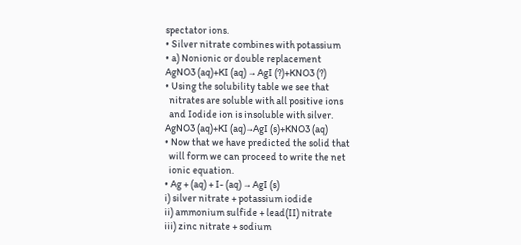spectator ions.
• Silver nitrate combines with potassium
• a) Nonionic or double replacement
AgNO3 (aq)+KI (aq) → AgI (?)+KNO3 (?)
• Using the solubility table we see that
  nitrates are soluble with all positive ions
  and Iodide ion is insoluble with silver.
AgNO3 (aq)+KI (aq)→AgI (s)+KNO3 (aq)
• Now that we have predicted the solid that
  will form we can proceed to write the net
  ionic equation.
• Ag + (aq) + I- (aq) → AgI (s)
i) silver nitrate + potassium iodide
ii) ammonium sulfide + lead(II) nitrate
iii) zinc nitrate + sodium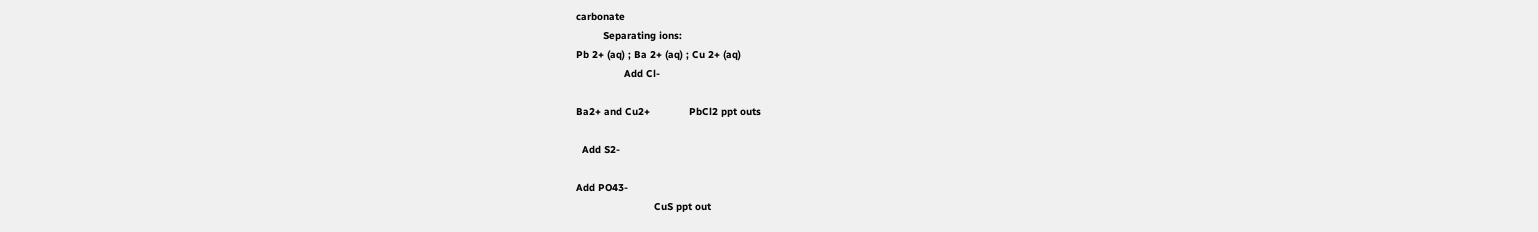carbonate
         Separating ions:
Pb 2+ (aq) ; Ba 2+ (aq) ; Cu 2+ (aq)
                Add Cl-

Ba2+ and Cu2+             PbCl2 ppt outs

  Add S2-

Add PO43-
                          CuS ppt out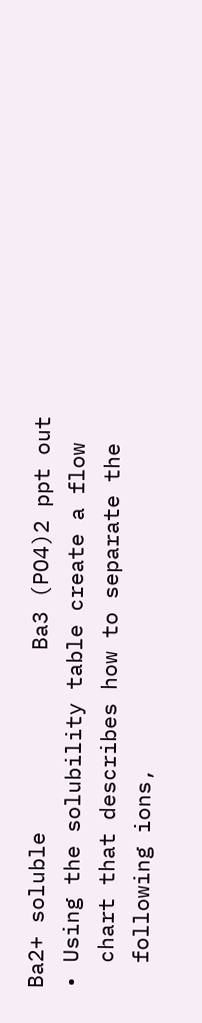Ba2+ soluble              Ba3 (PO4)2 ppt out
• Using the solubility table create a flow
  chart that describes how to separate the
  following ions,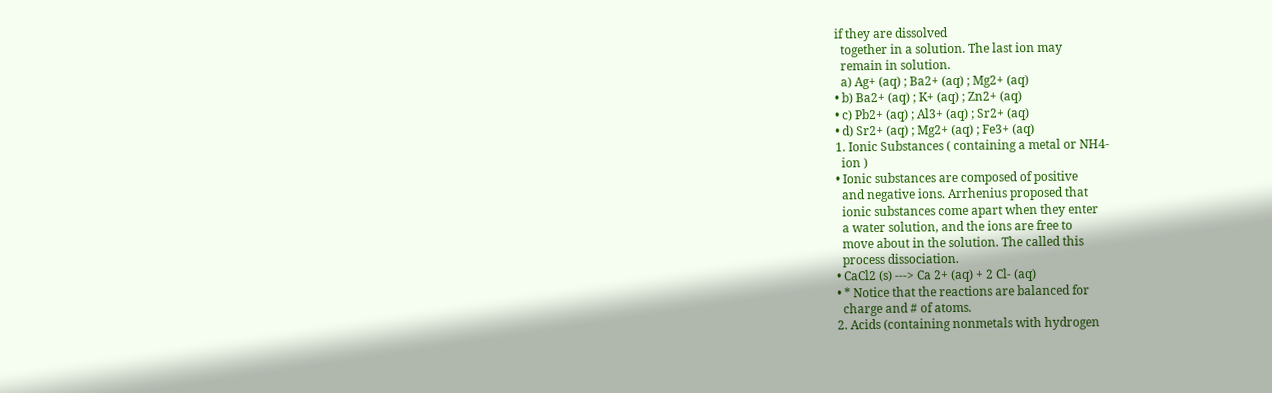if they are dissolved
  together in a solution. The last ion may
  remain in solution.
  a) Ag+ (aq) ; Ba2+ (aq) ; Mg2+ (aq)
• b) Ba2+ (aq) ; K+ (aq) ; Zn2+ (aq)
• c) Pb2+ (aq) ; Al3+ (aq) ; Sr2+ (aq)
• d) Sr2+ (aq) ; Mg2+ (aq) ; Fe3+ (aq)
1. Ionic Substances ( containing a metal or NH4-
  ion )
• Ionic substances are composed of positive
  and negative ions. Arrhenius proposed that
  ionic substances come apart when they enter
  a water solution, and the ions are free to
  move about in the solution. The called this
  process dissociation.
• CaCl2 (s) ---> Ca 2+ (aq) + 2 Cl- (aq)
• * Notice that the reactions are balanced for
  charge and # of atoms.
2. Acids (containing nonmetals with hydrogen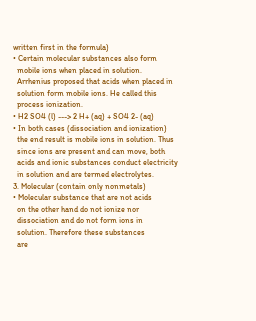written first in the formula)
• Certain molecular substances also form
  mobile ions when placed in solution.
  Arrhenius proposed that acids when placed in
  solution form mobile ions. He called this
  process ionization.
• H2 SO4 (l) ---> 2 H+ (aq) + SO4 2- (aq)
• In both cases (dissociation and ionization)
  the end result is mobile ions in solution. Thus
  since ions are present and can move, both
  acids and ionic substances conduct electricity
  in solution and are termed electrolytes.
3. Molecular (contain only nonmetals)
• Molecular substance that are not acids
  on the other hand do not ionize nor
  dissociation and do not form ions in
  solution. Therefore these substances
  are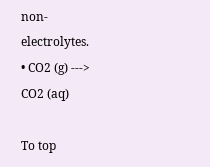non-electrolytes.
• CO2 (g) ---> CO2 (aq)

To top